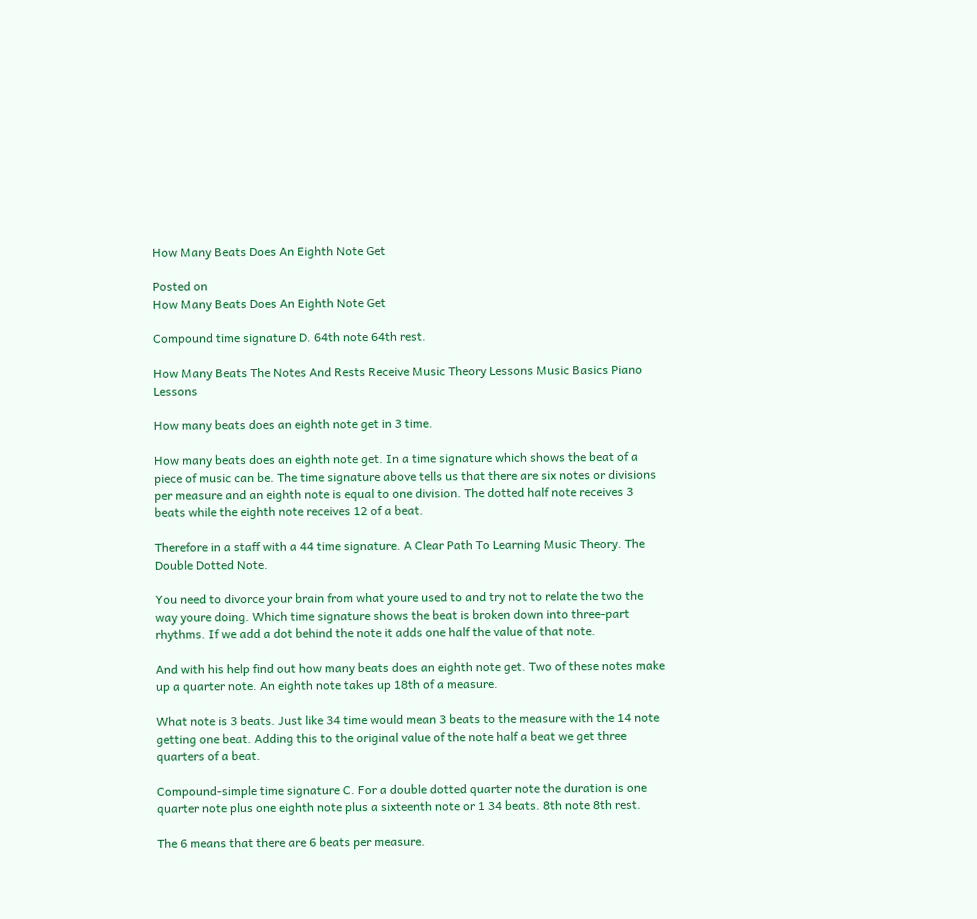How Many Beats Does An Eighth Note Get

Posted on
How Many Beats Does An Eighth Note Get

Compound time signature D. 64th note 64th rest.

How Many Beats The Notes And Rests Receive Music Theory Lessons Music Basics Piano Lessons

How many beats does an eighth note get in 3 time.

How many beats does an eighth note get. In a time signature which shows the beat of a piece of music can be. The time signature above tells us that there are six notes or divisions per measure and an eighth note is equal to one division. The dotted half note receives 3 beats while the eighth note receives 12 of a beat.

Therefore in a staff with a 44 time signature. A Clear Path To Learning Music Theory. The Double Dotted Note.

You need to divorce your brain from what youre used to and try not to relate the two the way youre doing. Which time signature shows the beat is broken down into three-part rhythms. If we add a dot behind the note it adds one half the value of that note.

And with his help find out how many beats does an eighth note get. Two of these notes make up a quarter note. An eighth note takes up 18th of a measure.

What note is 3 beats. Just like 34 time would mean 3 beats to the measure with the 14 note getting one beat. Adding this to the original value of the note half a beat we get three quarters of a beat.

Compound-simple time signature C. For a double dotted quarter note the duration is one quarter note plus one eighth note plus a sixteenth note or 1 34 beats. 8th note 8th rest.

The 6 means that there are 6 beats per measure.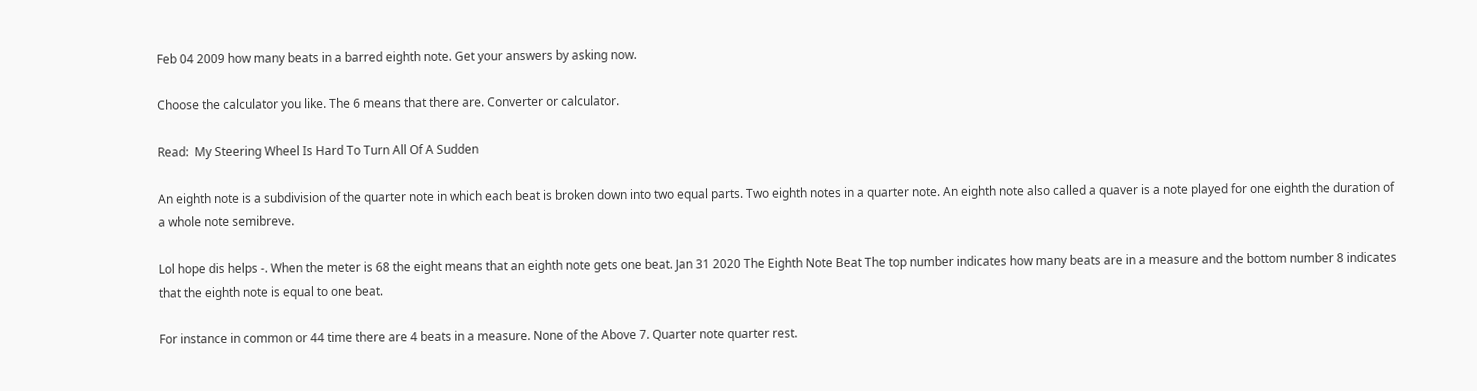Feb 04 2009 how many beats in a barred eighth note. Get your answers by asking now.

Choose the calculator you like. The 6 means that there are. Converter or calculator.

Read:  My Steering Wheel Is Hard To Turn All Of A Sudden

An eighth note is a subdivision of the quarter note in which each beat is broken down into two equal parts. Two eighth notes in a quarter note. An eighth note also called a quaver is a note played for one eighth the duration of a whole note semibreve.

Lol hope dis helps -. When the meter is 68 the eight means that an eighth note gets one beat. Jan 31 2020 The Eighth Note Beat The top number indicates how many beats are in a measure and the bottom number 8 indicates that the eighth note is equal to one beat.

For instance in common or 44 time there are 4 beats in a measure. None of the Above 7. Quarter note quarter rest.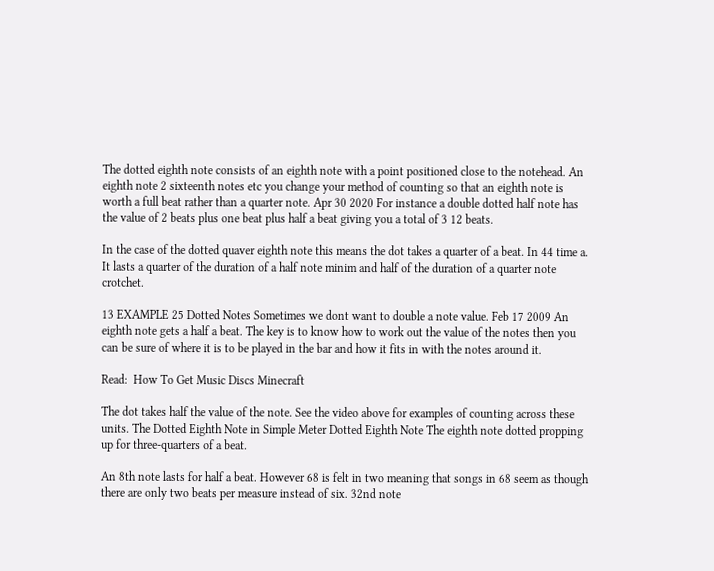The dotted eighth note consists of an eighth note with a point positioned close to the notehead. An eighth note 2 sixteenth notes etc you change your method of counting so that an eighth note is worth a full beat rather than a quarter note. Apr 30 2020 For instance a double dotted half note has the value of 2 beats plus one beat plus half a beat giving you a total of 3 12 beats.

In the case of the dotted quaver eighth note this means the dot takes a quarter of a beat. In 44 time a. It lasts a quarter of the duration of a half note minim and half of the duration of a quarter note crotchet.

13 EXAMPLE 25 Dotted Notes Sometimes we dont want to double a note value. Feb 17 2009 An eighth note gets a half a beat. The key is to know how to work out the value of the notes then you can be sure of where it is to be played in the bar and how it fits in with the notes around it.

Read:  How To Get Music Discs Minecraft

The dot takes half the value of the note. See the video above for examples of counting across these units. The Dotted Eighth Note in Simple Meter Dotted Eighth Note The eighth note dotted propping up for three-quarters of a beat.

An 8th note lasts for half a beat. However 68 is felt in two meaning that songs in 68 seem as though there are only two beats per measure instead of six. 32nd note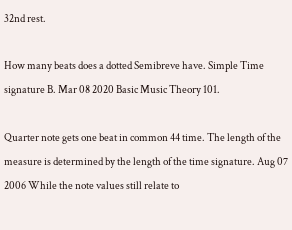32nd rest.

How many beats does a dotted Semibreve have. Simple Time signature B. Mar 08 2020 Basic Music Theory 101.

Quarter note gets one beat in common 44 time. The length of the measure is determined by the length of the time signature. Aug 07 2006 While the note values still relate to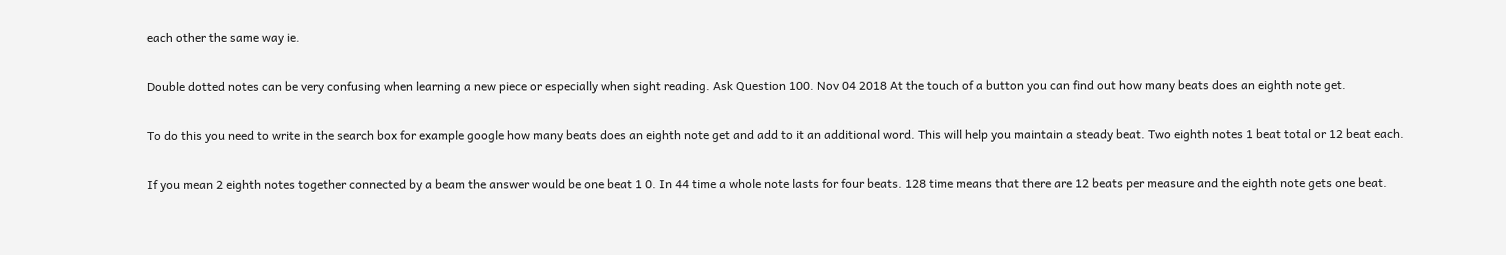each other the same way ie.

Double dotted notes can be very confusing when learning a new piece or especially when sight reading. Ask Question 100. Nov 04 2018 At the touch of a button you can find out how many beats does an eighth note get.

To do this you need to write in the search box for example google how many beats does an eighth note get and add to it an additional word. This will help you maintain a steady beat. Two eighth notes 1 beat total or 12 beat each.

If you mean 2 eighth notes together connected by a beam the answer would be one beat 1 0. In 44 time a whole note lasts for four beats. 128 time means that there are 12 beats per measure and the eighth note gets one beat.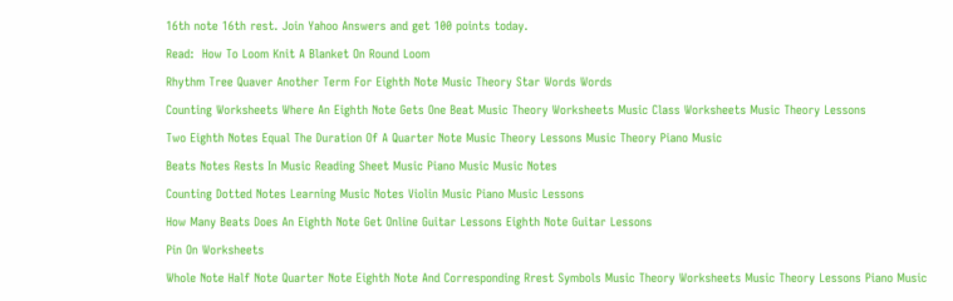16th note 16th rest. Join Yahoo Answers and get 100 points today.

Read:  How To Loom Knit A Blanket On Round Loom

Rhythm Tree Quaver Another Term For Eighth Note Music Theory Star Words Words

Counting Worksheets Where An Eighth Note Gets One Beat Music Theory Worksheets Music Class Worksheets Music Theory Lessons

Two Eighth Notes Equal The Duration Of A Quarter Note Music Theory Lessons Music Theory Piano Music

Beats Notes Rests In Music Reading Sheet Music Piano Music Music Notes

Counting Dotted Notes Learning Music Notes Violin Music Piano Music Lessons

How Many Beats Does An Eighth Note Get Online Guitar Lessons Eighth Note Guitar Lessons

Pin On Worksheets

Whole Note Half Note Quarter Note Eighth Note And Corresponding Rrest Symbols Music Theory Worksheets Music Theory Lessons Piano Music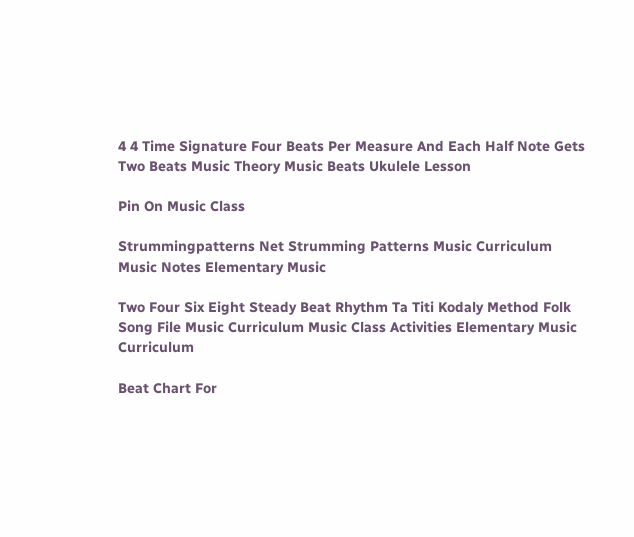4 4 Time Signature Four Beats Per Measure And Each Half Note Gets Two Beats Music Theory Music Beats Ukulele Lesson

Pin On Music Class

Strummingpatterns Net Strumming Patterns Music Curriculum Music Notes Elementary Music

Two Four Six Eight Steady Beat Rhythm Ta Titi Kodaly Method Folk Song File Music Curriculum Music Class Activities Elementary Music Curriculum

Beat Chart For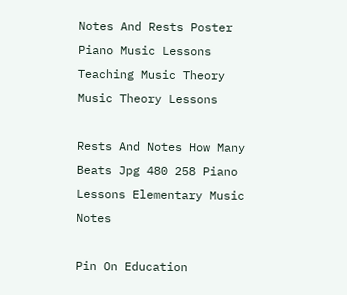Notes And Rests Poster Piano Music Lessons Teaching Music Theory Music Theory Lessons

Rests And Notes How Many Beats Jpg 480 258 Piano Lessons Elementary Music Notes

Pin On Education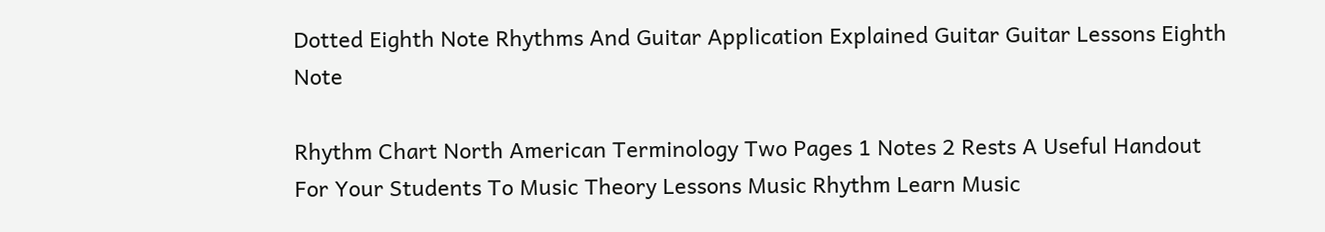Dotted Eighth Note Rhythms And Guitar Application Explained Guitar Guitar Lessons Eighth Note

Rhythm Chart North American Terminology Two Pages 1 Notes 2 Rests A Useful Handout For Your Students To Music Theory Lessons Music Rhythm Learn Music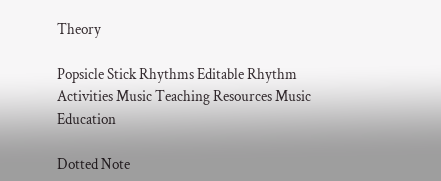Theory

Popsicle Stick Rhythms Editable Rhythm Activities Music Teaching Resources Music Education

Dotted Note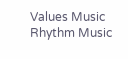Values Music Rhythm Music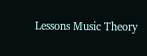Lessons Music Theory